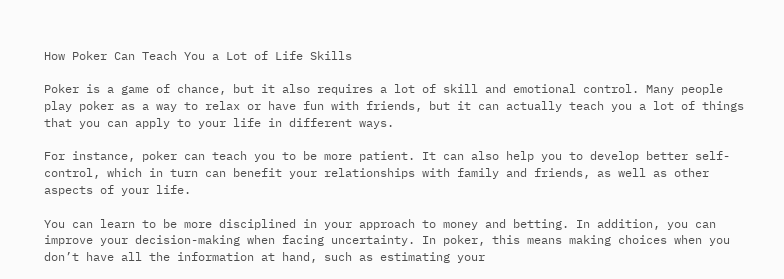How Poker Can Teach You a Lot of Life Skills

Poker is a game of chance, but it also requires a lot of skill and emotional control. Many people play poker as a way to relax or have fun with friends, but it can actually teach you a lot of things that you can apply to your life in different ways.

For instance, poker can teach you to be more patient. It can also help you to develop better self-control, which in turn can benefit your relationships with family and friends, as well as other aspects of your life.

You can learn to be more disciplined in your approach to money and betting. In addition, you can improve your decision-making when facing uncertainty. In poker, this means making choices when you don’t have all the information at hand, such as estimating your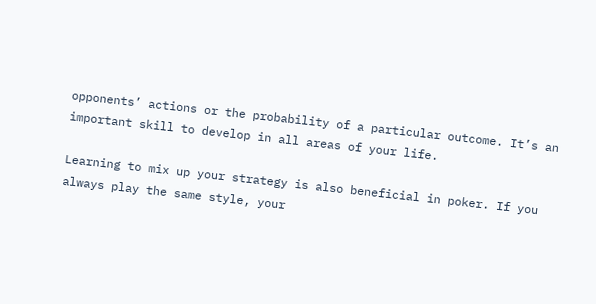opponents’ actions or the probability of a particular outcome. It’s an important skill to develop in all areas of your life.

Learning to mix up your strategy is also beneficial in poker. If you always play the same style, your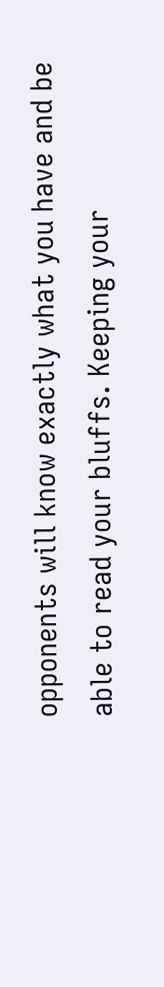opponents will know exactly what you have and be able to read your bluffs. Keeping your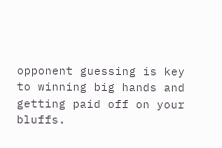opponent guessing is key to winning big hands and getting paid off on your bluffs.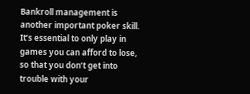Bankroll management is another important poker skill. It’s essential to only play in games you can afford to lose, so that you don’t get into trouble with your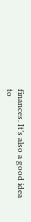finances. It’s also a good idea to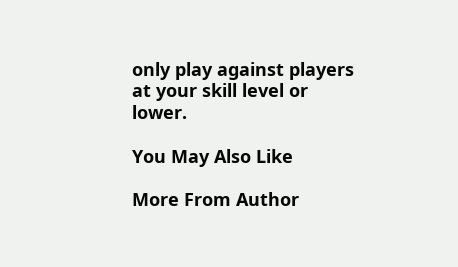only play against players at your skill level or lower.

You May Also Like

More From Author